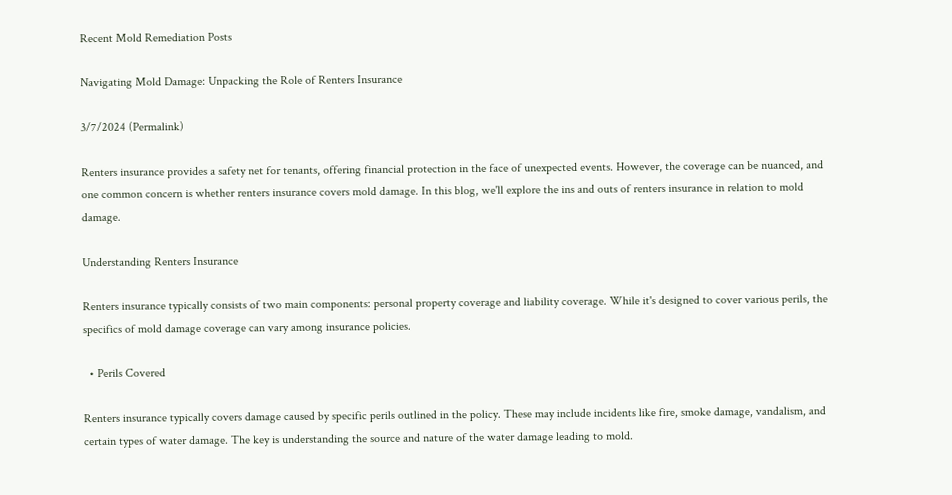Recent Mold Remediation Posts

Navigating Mold Damage: Unpacking the Role of Renters Insurance

3/7/2024 (Permalink)

Renters insurance provides a safety net for tenants, offering financial protection in the face of unexpected events. However, the coverage can be nuanced, and one common concern is whether renters insurance covers mold damage. In this blog, we'll explore the ins and outs of renters insurance in relation to mold damage.

Understanding Renters Insurance

Renters insurance typically consists of two main components: personal property coverage and liability coverage. While it's designed to cover various perils, the specifics of mold damage coverage can vary among insurance policies.

  • Perils Covered

Renters insurance typically covers damage caused by specific perils outlined in the policy. These may include incidents like fire, smoke damage, vandalism, and certain types of water damage. The key is understanding the source and nature of the water damage leading to mold.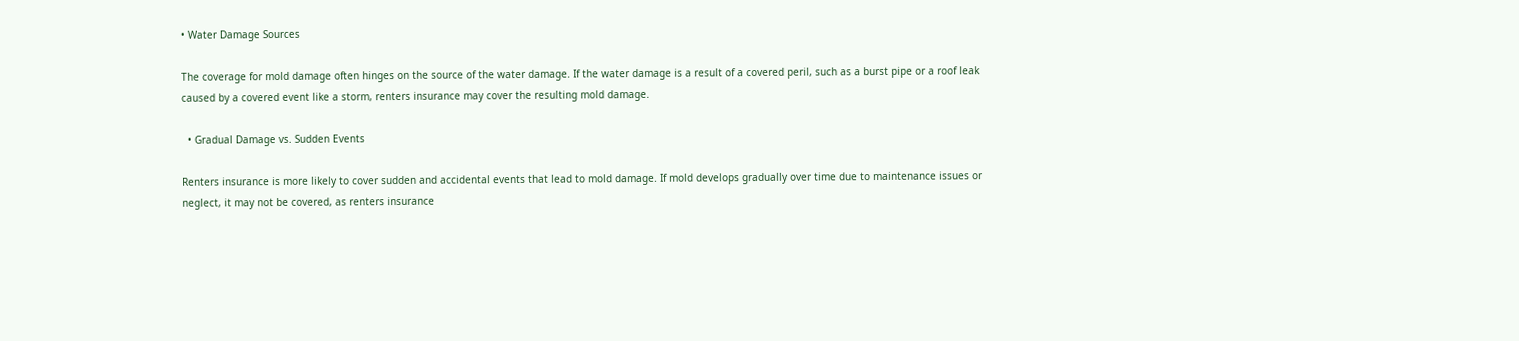• Water Damage Sources

The coverage for mold damage often hinges on the source of the water damage. If the water damage is a result of a covered peril, such as a burst pipe or a roof leak caused by a covered event like a storm, renters insurance may cover the resulting mold damage.

  • Gradual Damage vs. Sudden Events

Renters insurance is more likely to cover sudden and accidental events that lead to mold damage. If mold develops gradually over time due to maintenance issues or neglect, it may not be covered, as renters insurance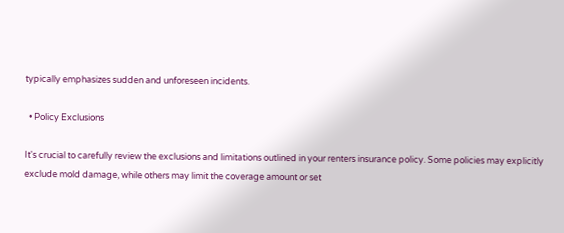typically emphasizes sudden and unforeseen incidents.

  • Policy Exclusions

It's crucial to carefully review the exclusions and limitations outlined in your renters insurance policy. Some policies may explicitly exclude mold damage, while others may limit the coverage amount or set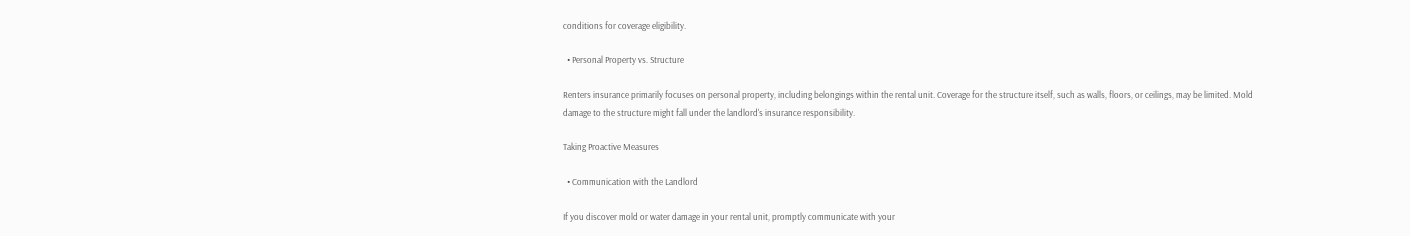conditions for coverage eligibility.

  • Personal Property vs. Structure

Renters insurance primarily focuses on personal property, including belongings within the rental unit. Coverage for the structure itself, such as walls, floors, or ceilings, may be limited. Mold damage to the structure might fall under the landlord's insurance responsibility.

Taking Proactive Measures

  • Communication with the Landlord

If you discover mold or water damage in your rental unit, promptly communicate with your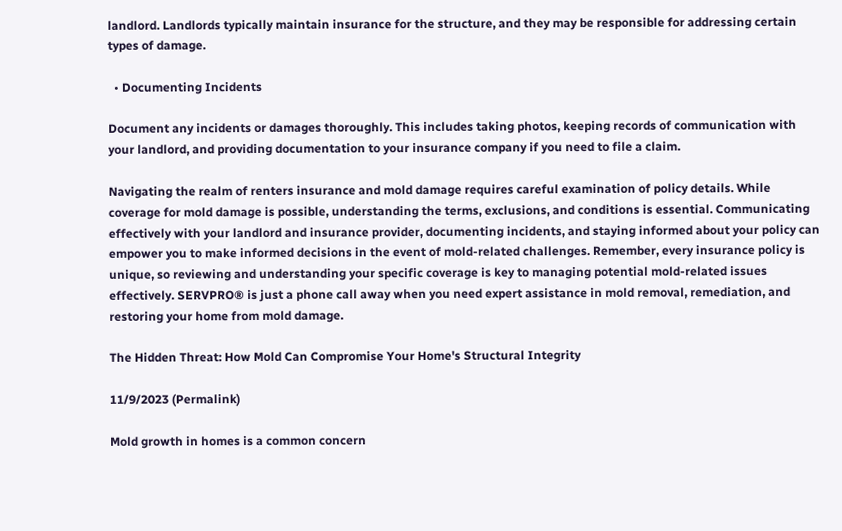landlord. Landlords typically maintain insurance for the structure, and they may be responsible for addressing certain types of damage.

  • Documenting Incidents

Document any incidents or damages thoroughly. This includes taking photos, keeping records of communication with your landlord, and providing documentation to your insurance company if you need to file a claim.

Navigating the realm of renters insurance and mold damage requires careful examination of policy details. While coverage for mold damage is possible, understanding the terms, exclusions, and conditions is essential. Communicating effectively with your landlord and insurance provider, documenting incidents, and staying informed about your policy can empower you to make informed decisions in the event of mold-related challenges. Remember, every insurance policy is unique, so reviewing and understanding your specific coverage is key to managing potential mold-related issues effectively. SERVPRO® is just a phone call away when you need expert assistance in mold removal, remediation, and restoring your home from mold damage.

The Hidden Threat: How Mold Can Compromise Your Home's Structural Integrity

11/9/2023 (Permalink)

Mold growth in homes is a common concern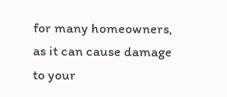for many homeowners, as it can cause damage to your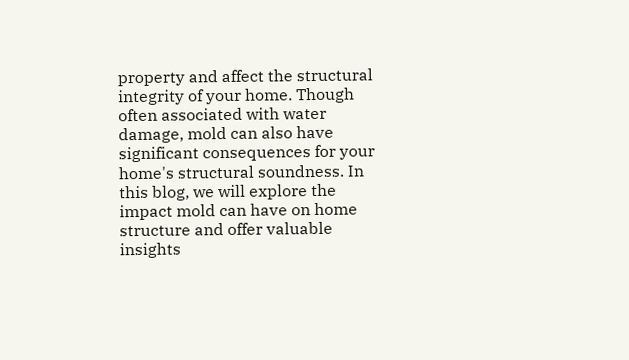property and affect the structural integrity of your home. Though often associated with water damage, mold can also have significant consequences for your home's structural soundness. In this blog, we will explore the impact mold can have on home structure and offer valuable insights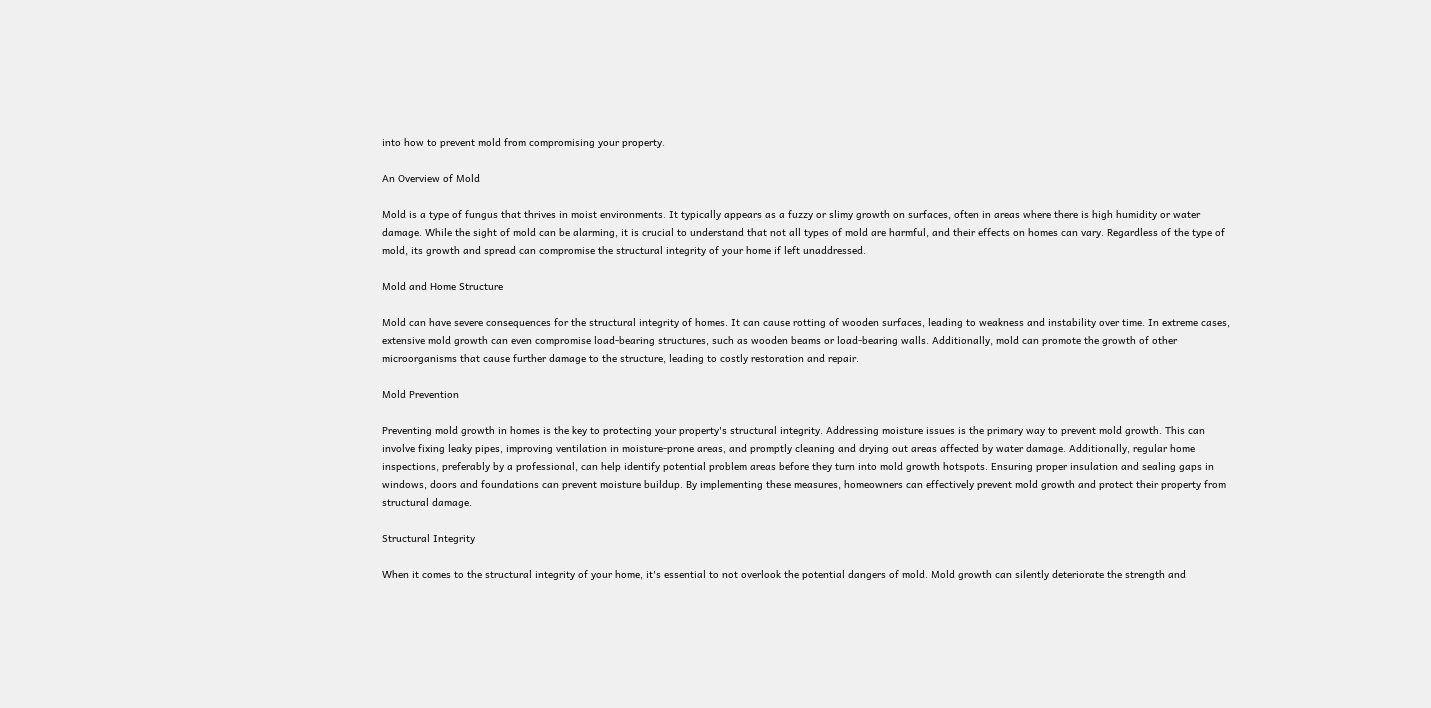into how to prevent mold from compromising your property.

An Overview of Mold

Mold is a type of fungus that thrives in moist environments. It typically appears as a fuzzy or slimy growth on surfaces, often in areas where there is high humidity or water damage. While the sight of mold can be alarming, it is crucial to understand that not all types of mold are harmful, and their effects on homes can vary. Regardless of the type of mold, its growth and spread can compromise the structural integrity of your home if left unaddressed.

Mold and Home Structure

Mold can have severe consequences for the structural integrity of homes. It can cause rotting of wooden surfaces, leading to weakness and instability over time. In extreme cases, extensive mold growth can even compromise load-bearing structures, such as wooden beams or load-bearing walls. Additionally, mold can promote the growth of other microorganisms that cause further damage to the structure, leading to costly restoration and repair.

Mold Prevention

Preventing mold growth in homes is the key to protecting your property's structural integrity. Addressing moisture issues is the primary way to prevent mold growth. This can involve fixing leaky pipes, improving ventilation in moisture-prone areas, and promptly cleaning and drying out areas affected by water damage. Additionally, regular home inspections, preferably by a professional, can help identify potential problem areas before they turn into mold growth hotspots. Ensuring proper insulation and sealing gaps in windows, doors and foundations can prevent moisture buildup. By implementing these measures, homeowners can effectively prevent mold growth and protect their property from structural damage.

Structural Integrity

When it comes to the structural integrity of your home, it's essential to not overlook the potential dangers of mold. Mold growth can silently deteriorate the strength and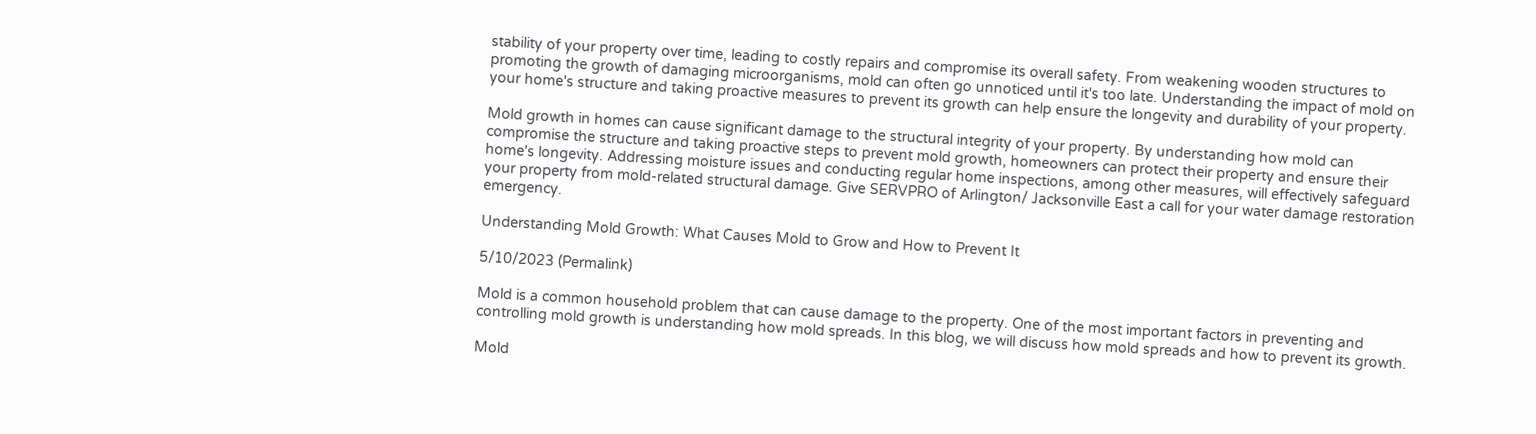stability of your property over time, leading to costly repairs and compromise its overall safety. From weakening wooden structures to promoting the growth of damaging microorganisms, mold can often go unnoticed until it's too late. Understanding the impact of mold on your home's structure and taking proactive measures to prevent its growth can help ensure the longevity and durability of your property.

Mold growth in homes can cause significant damage to the structural integrity of your property. By understanding how mold can compromise the structure and taking proactive steps to prevent mold growth, homeowners can protect their property and ensure their home's longevity. Addressing moisture issues and conducting regular home inspections, among other measures, will effectively safeguard your property from mold-related structural damage. Give SERVPRO of Arlington/ Jacksonville East a call for your water damage restoration emergency.

Understanding Mold Growth: What Causes Mold to Grow and How to Prevent It

5/10/2023 (Permalink)

Mold is a common household problem that can cause damage to the property. One of the most important factors in preventing and controlling mold growth is understanding how mold spreads. In this blog, we will discuss how mold spreads and how to prevent its growth.

Mold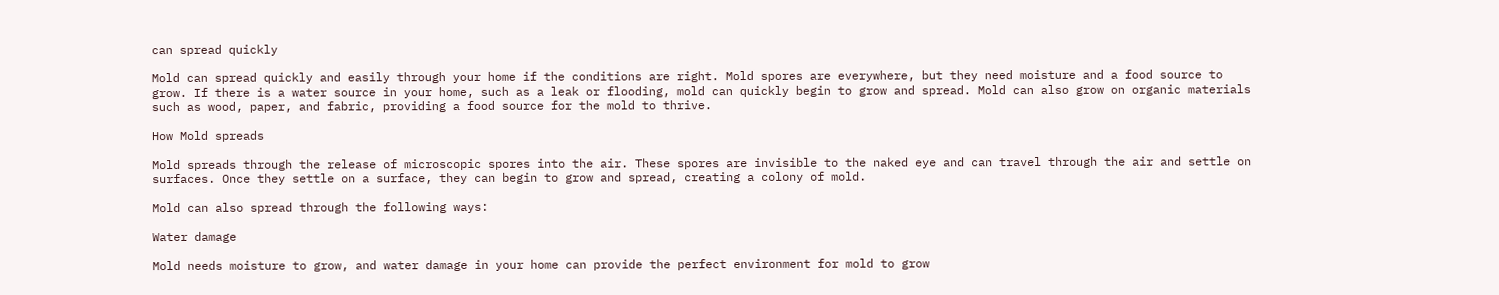can spread quickly

Mold can spread quickly and easily through your home if the conditions are right. Mold spores are everywhere, but they need moisture and a food source to grow. If there is a water source in your home, such as a leak or flooding, mold can quickly begin to grow and spread. Mold can also grow on organic materials such as wood, paper, and fabric, providing a food source for the mold to thrive.

How Mold spreads

Mold spreads through the release of microscopic spores into the air. These spores are invisible to the naked eye and can travel through the air and settle on surfaces. Once they settle on a surface, they can begin to grow and spread, creating a colony of mold.

Mold can also spread through the following ways:

Water damage

Mold needs moisture to grow, and water damage in your home can provide the perfect environment for mold to grow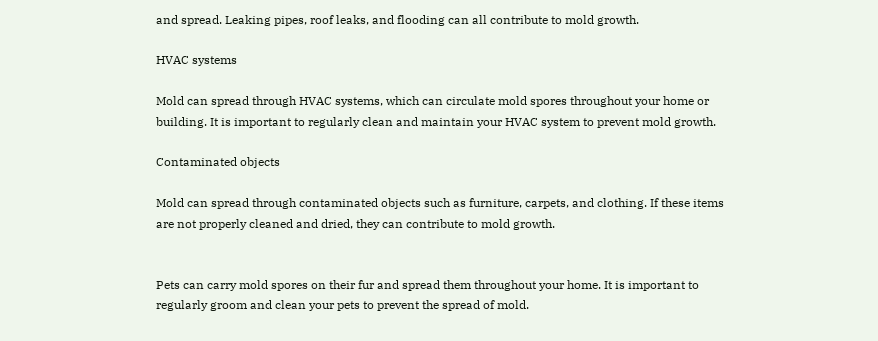and spread. Leaking pipes, roof leaks, and flooding can all contribute to mold growth.

HVAC systems

Mold can spread through HVAC systems, which can circulate mold spores throughout your home or building. It is important to regularly clean and maintain your HVAC system to prevent mold growth.

Contaminated objects

Mold can spread through contaminated objects such as furniture, carpets, and clothing. If these items are not properly cleaned and dried, they can contribute to mold growth.


Pets can carry mold spores on their fur and spread them throughout your home. It is important to regularly groom and clean your pets to prevent the spread of mold.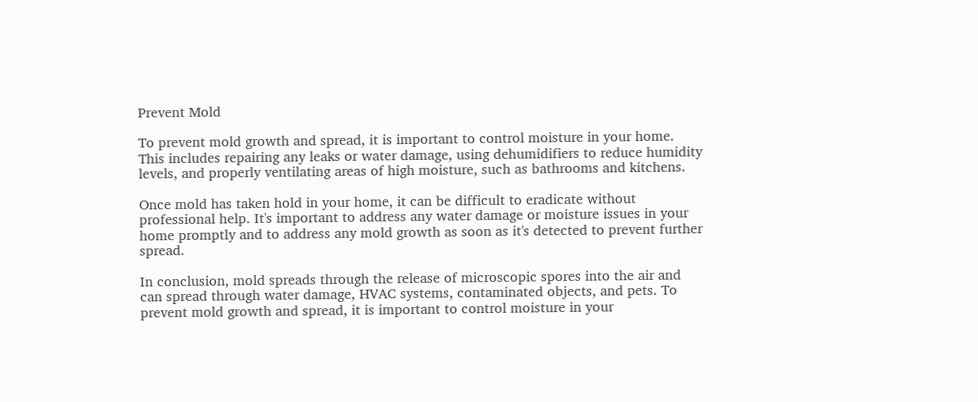Prevent Mold

To prevent mold growth and spread, it is important to control moisture in your home. This includes repairing any leaks or water damage, using dehumidifiers to reduce humidity levels, and properly ventilating areas of high moisture, such as bathrooms and kitchens.

Once mold has taken hold in your home, it can be difficult to eradicate without professional help. It's important to address any water damage or moisture issues in your home promptly and to address any mold growth as soon as it's detected to prevent further spread.

In conclusion, mold spreads through the release of microscopic spores into the air and can spread through water damage, HVAC systems, contaminated objects, and pets. To prevent mold growth and spread, it is important to control moisture in your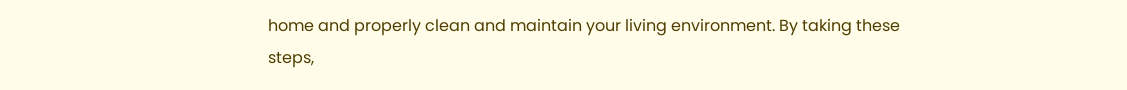home and properly clean and maintain your living environment. By taking these steps,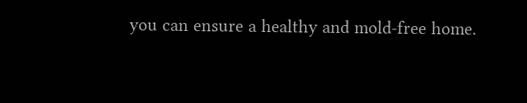you can ensure a healthy and mold-free home.